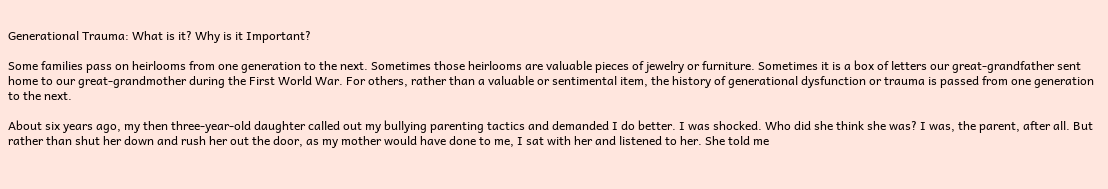Generational Trauma: What is it? Why is it Important?

Some families pass on heirlooms from one generation to the next. Sometimes those heirlooms are valuable pieces of jewelry or furniture. Sometimes it is a box of letters our great-grandfather sent home to our great-grandmother during the First World War. For others, rather than a valuable or sentimental item, the history of generational dysfunction or trauma is passed from one generation to the next.

About six years ago, my then three-year-old daughter called out my bullying parenting tactics and demanded I do better. I was shocked. Who did she think she was? I was, the parent, after all. But rather than shut her down and rush her out the door, as my mother would have done to me, I sat with her and listened to her. She told me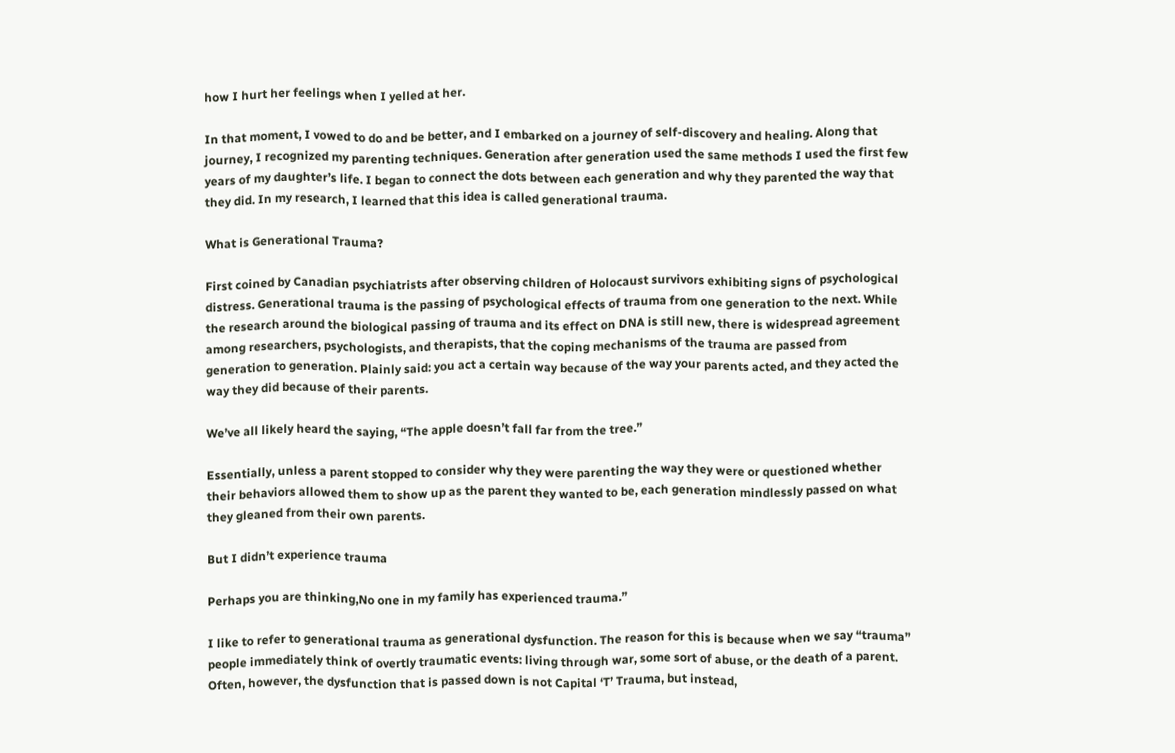how I hurt her feelings when I yelled at her.

In that moment, I vowed to do and be better, and I embarked on a journey of self-discovery and healing. Along that journey, I recognized my parenting techniques. Generation after generation used the same methods I used the first few years of my daughter’s life. I began to connect the dots between each generation and why they parented the way that they did. In my research, I learned that this idea is called generational trauma.

What is Generational Trauma?

First coined by Canadian psychiatrists after observing children of Holocaust survivors exhibiting signs of psychological distress. Generational trauma is the passing of psychological effects of trauma from one generation to the next. While the research around the biological passing of trauma and its effect on DNA is still new, there is widespread agreement among researchers, psychologists, and therapists, that the coping mechanisms of the trauma are passed from generation to generation. Plainly said: you act a certain way because of the way your parents acted, and they acted the way they did because of their parents.

We’ve all likely heard the saying, “The apple doesn’t fall far from the tree.”

Essentially, unless a parent stopped to consider why they were parenting the way they were or questioned whether their behaviors allowed them to show up as the parent they wanted to be, each generation mindlessly passed on what they gleaned from their own parents.

But I didn’t experience trauma

Perhaps you are thinking,No one in my family has experienced trauma.”

I like to refer to generational trauma as generational dysfunction. The reason for this is because when we say “trauma” people immediately think of overtly traumatic events: living through war, some sort of abuse, or the death of a parent. Often, however, the dysfunction that is passed down is not Capital ‘T’ Trauma, but instead,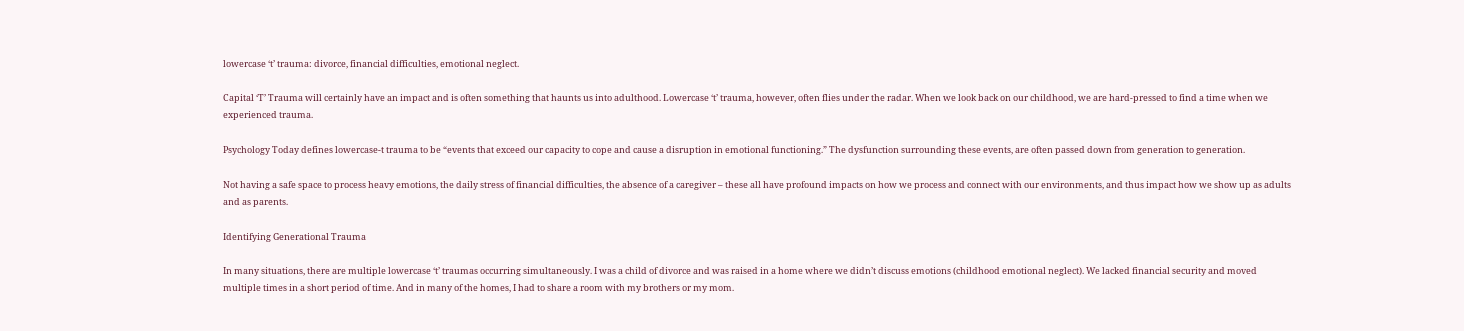lowercase ‘t’ trauma: divorce, financial difficulties, emotional neglect.

Capital ‘T’ Trauma will certainly have an impact and is often something that haunts us into adulthood. Lowercase ‘t’ trauma, however, often flies under the radar. When we look back on our childhood, we are hard-pressed to find a time when we experienced trauma.

Psychology Today defines lowercase-t trauma to be “events that exceed our capacity to cope and cause a disruption in emotional functioning.” The dysfunction surrounding these events, are often passed down from generation to generation.

Not having a safe space to process heavy emotions, the daily stress of financial difficulties, the absence of a caregiver – these all have profound impacts on how we process and connect with our environments, and thus impact how we show up as adults and as parents.

Identifying Generational Trauma

In many situations, there are multiple lowercase ‘t’ traumas occurring simultaneously. I was a child of divorce and was raised in a home where we didn’t discuss emotions (childhood emotional neglect). We lacked financial security and moved multiple times in a short period of time. And in many of the homes, I had to share a room with my brothers or my mom.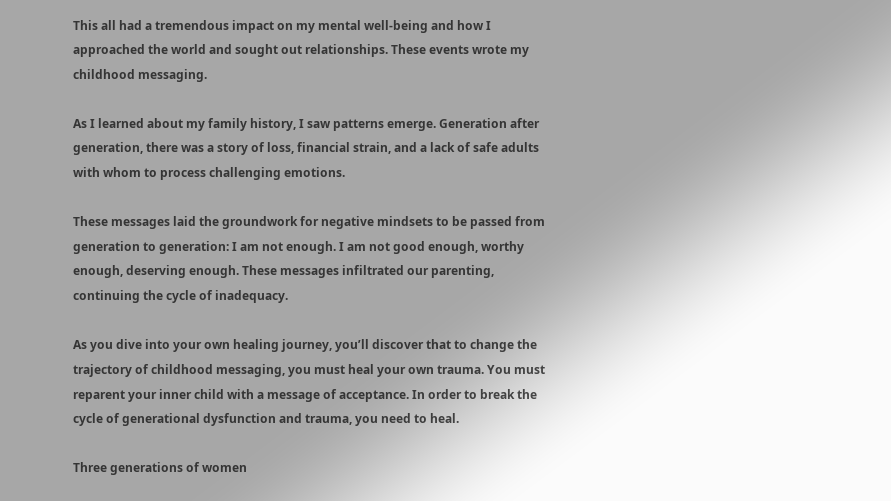This all had a tremendous impact on my mental well-being and how I approached the world and sought out relationships. These events wrote my childhood messaging.

As I learned about my family history, I saw patterns emerge. Generation after generation, there was a story of loss, financial strain, and a lack of safe adults with whom to process challenging emotions.

These messages laid the groundwork for negative mindsets to be passed from generation to generation: I am not enough. I am not good enough, worthy enough, deserving enough. These messages infiltrated our parenting, continuing the cycle of inadequacy.

As you dive into your own healing journey, you’ll discover that to change the trajectory of childhood messaging, you must heal your own trauma. You must reparent your inner child with a message of acceptance. In order to break the cycle of generational dysfunction and trauma, you need to heal.

Three generations of women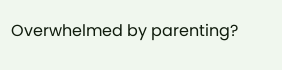Overwhelmed by parenting?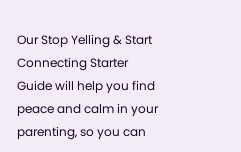Our Stop Yelling & Start Connecting Starter Guide will help you find peace and calm in your parenting, so you can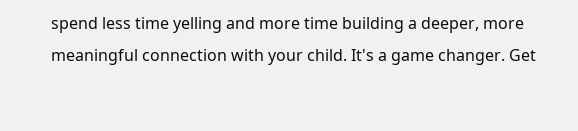spend less time yelling and more time building a deeper, more meaningful connection with your child. It's a game changer. Get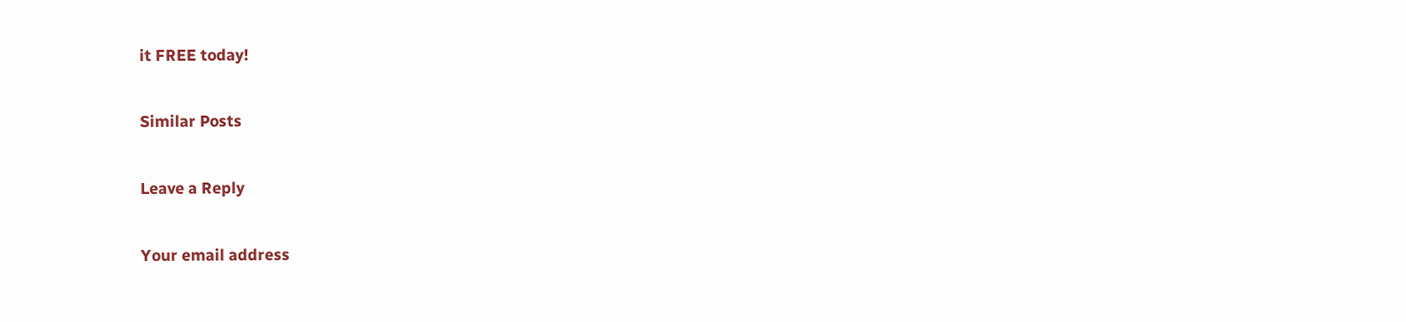it FREE today!

Similar Posts

Leave a Reply

Your email address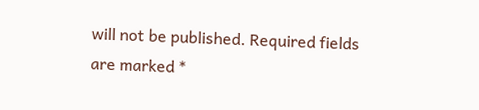will not be published. Required fields are marked *